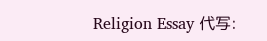Religion Essay 代写: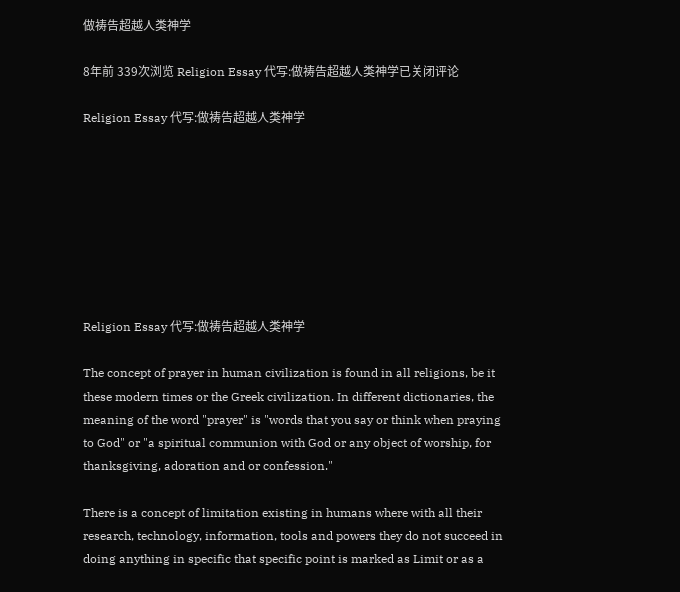做祷告超越人类神学

8年前 339次浏览 Religion Essay 代写:做祷告超越人类神学已关闭评论

Religion Essay 代写:做祷告超越人类神学








Religion Essay 代写:做祷告超越人类神学

The concept of prayer in human civilization is found in all religions, be it these modern times or the Greek civilization. In different dictionaries, the meaning of the word "prayer" is "words that you say or think when praying to God" or "a spiritual communion with God or any object of worship, for thanksgiving, adoration and or confession."

There is a concept of limitation existing in humans where with all their research, technology, information, tools and powers they do not succeed in doing anything in specific that specific point is marked as Limit or as a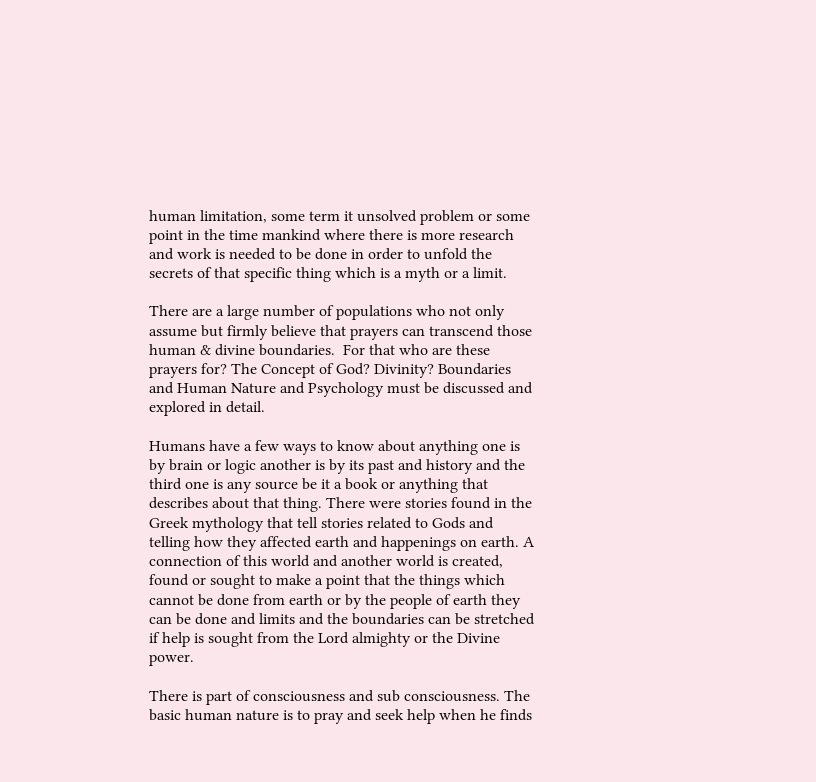human limitation, some term it unsolved problem or some point in the time mankind where there is more research and work is needed to be done in order to unfold the secrets of that specific thing which is a myth or a limit.

There are a large number of populations who not only assume but firmly believe that prayers can transcend those human & divine boundaries.  For that who are these prayers for? The Concept of God? Divinity? Boundaries and Human Nature and Psychology must be discussed and explored in detail.

Humans have a few ways to know about anything one is by brain or logic another is by its past and history and the third one is any source be it a book or anything that describes about that thing. There were stories found in the Greek mythology that tell stories related to Gods and telling how they affected earth and happenings on earth. A connection of this world and another world is created, found or sought to make a point that the things which cannot be done from earth or by the people of earth they can be done and limits and the boundaries can be stretched if help is sought from the Lord almighty or the Divine power.

There is part of consciousness and sub consciousness. The basic human nature is to pray and seek help when he finds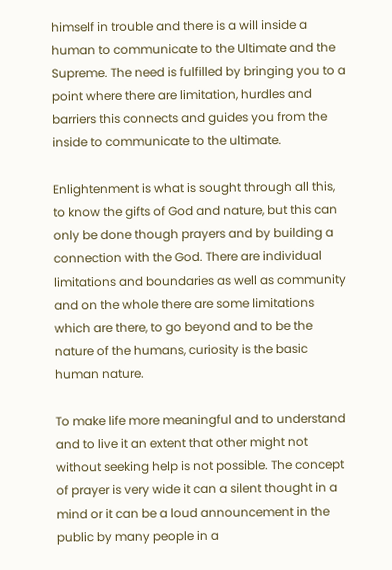himself in trouble and there is a will inside a human to communicate to the Ultimate and the Supreme. The need is fulfilled by bringing you to a point where there are limitation, hurdles and barriers this connects and guides you from the inside to communicate to the ultimate.

Enlightenment is what is sought through all this, to know the gifts of God and nature, but this can only be done though prayers and by building a connection with the God. There are individual limitations and boundaries as well as community and on the whole there are some limitations which are there, to go beyond and to be the nature of the humans, curiosity is the basic human nature.

To make life more meaningful and to understand and to live it an extent that other might not without seeking help is not possible. The concept of prayer is very wide it can a silent thought in a mind or it can be a loud announcement in the public by many people in a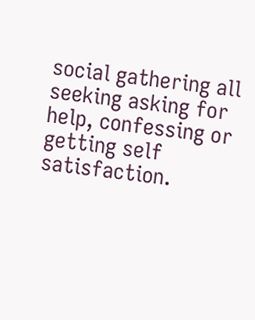social gathering all seeking asking for help, confessing or getting self satisfaction.